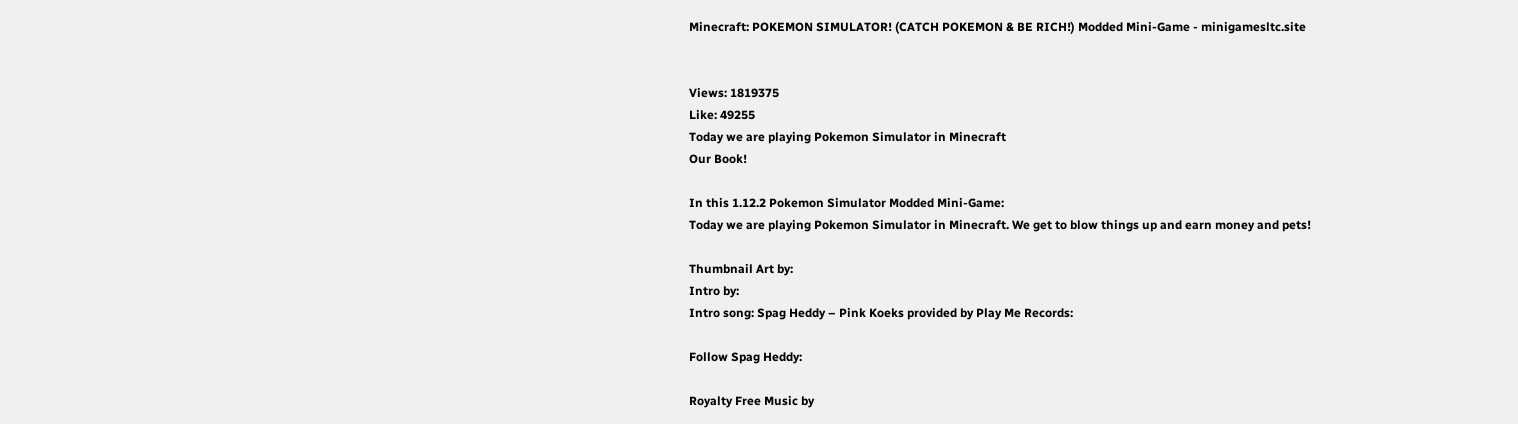Minecraft: POKEMON SIMULATOR! (CATCH POKEMON & BE RICH!) Modded Mini-Game - minigamesltc.site


Views: 1819375
Like: 49255
Today we are playing Pokemon Simulator in Minecraft
Our Book!

In this 1.12.2 Pokemon Simulator Modded Mini-Game:
Today we are playing Pokemon Simulator in Minecraft. We get to blow things up and earn money and pets!

Thumbnail Art by:
Intro by:
Intro song: Spag Heddy – Pink Koeks provided by Play Me Records:

Follow Spag Heddy:

Royalty Free Music by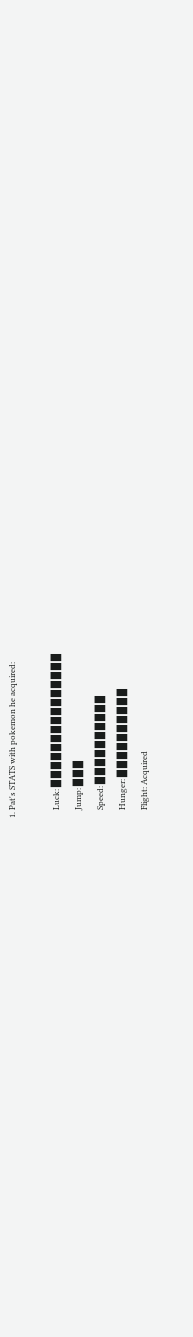1. Pat's STATS with pokemon he acquired:

    Luck: █ █ █ █ █ █ █ █ █ █ █ █ █ █ █
    Jump: █ █ █
    Speed: █ █ █ █ █ █ █ █ █ █
    Hunger: █ █ █ █ █ █ █ █ █ █
    Flight: Acquired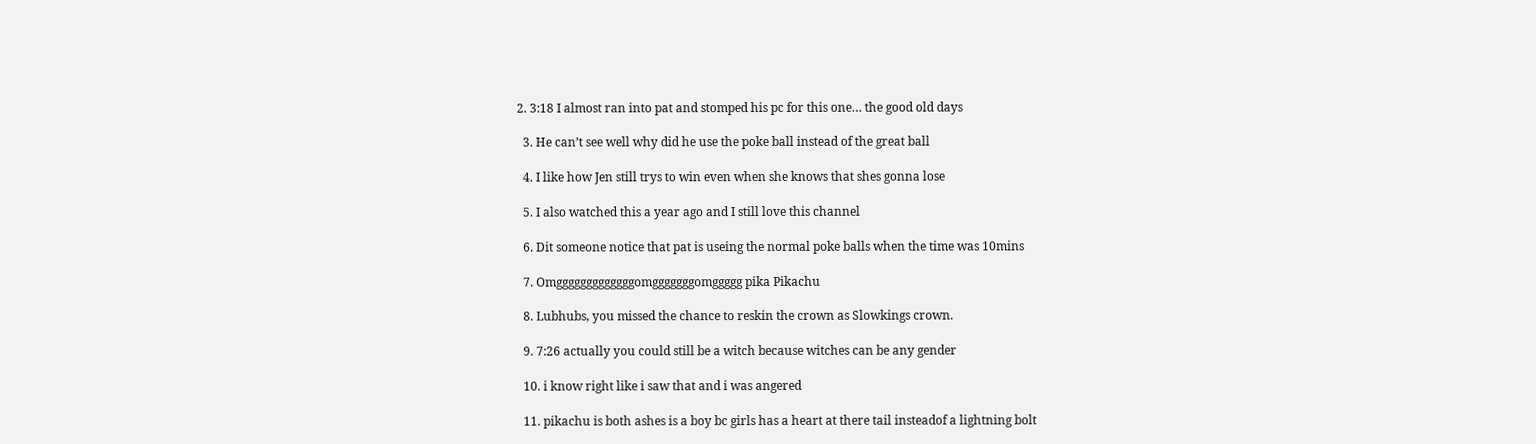2. 3:18 I almost ran into pat and stomped his pc for this one… the good old days

  3. He can’t see well why did he use the poke ball instead of the great ball

  4. I like how Jen still trys to win even when she knows that shes gonna lose

  5. I also watched this a year ago and I still love this channel

  6. Dit someone notice that pat is useing the normal poke balls when the time was 10mins

  7. Omgggggggggggggomgggggggomggggg pika Pikachu

  8. Lubhubs, you missed the chance to reskin the crown as Slowkings crown.

  9. 7:26 actually you could still be a witch because witches can be any gender

  10. i know right like i saw that and i was angered

  11. pikachu is both ashes is a boy bc girls has a heart at there tail insteadof a lightning bolt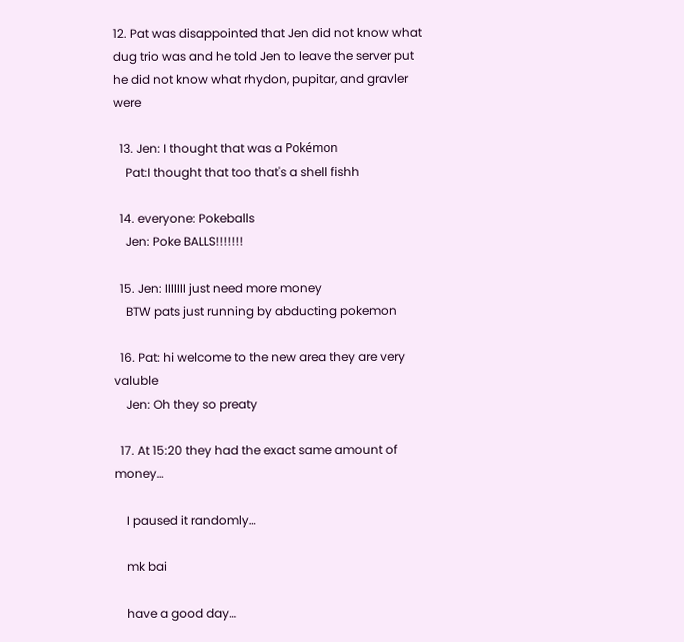12. Pat was disappointed that Jen did not know what dug trio was and he told Jen to leave the server put he did not know what rhydon, pupitar, and gravler were

  13. Jen: I thought that was a Pokémon
    Pat:I thought that too that's a shell fishh

  14. everyone: Pokeballs
    Jen: Poke BALLS!!!!!!!

  15. Jen: IIIIIII just need more money
    BTW pats just running by abducting pokemon

  16. Pat: hi welcome to the new area they are very valuble
    Jen: Oh they so preaty

  17. At 15:20 they had the exact same amount of money…

    I paused it randomly…

    mk bai

    have a good day…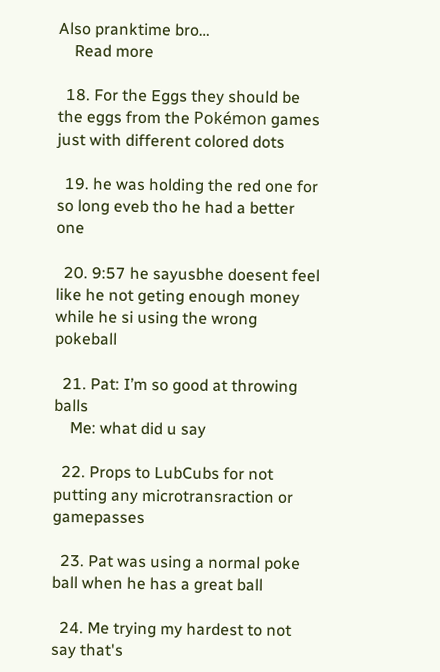Also pranktime bro…
    Read more

  18. For the Eggs they should be the eggs from the Pokémon games just with different colored dots

  19. he was holding the red one for so long eveb tho he had a better one

  20. 9:57 he sayusbhe doesent feel like he not geting enough money while he si using the wrong pokeball

  21. Pat: I’m so good at throwing balls
    Me: what did u say

  22. Props to LubCubs for not putting any microtransraction or gamepasses

  23. Pat was using a normal poke ball when he has a great ball

  24. Me trying my hardest to not say that's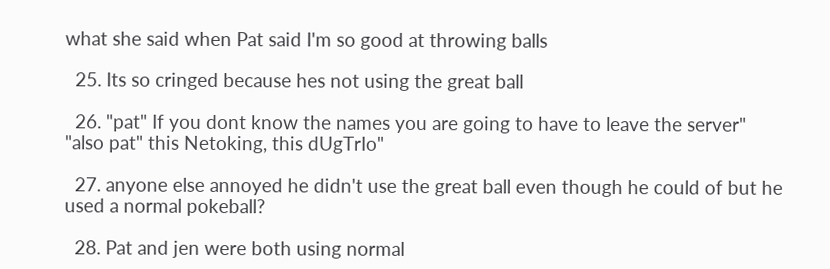what she said when Pat said I'm so good at throwing balls

  25. Its so cringed because hes not using the great ball

  26. "pat" If you dont know the names you are going to have to leave the server" "also pat" this Netoking, this dUgTrIo"

  27. anyone else annoyed he didn't use the great ball even though he could of but he used a normal pokeball?

  28. Pat and jen were both using normal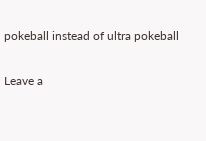pokeball instead of ultra pokeball

Leave a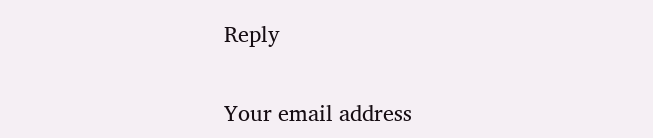Reply

Your email address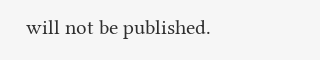will not be published.